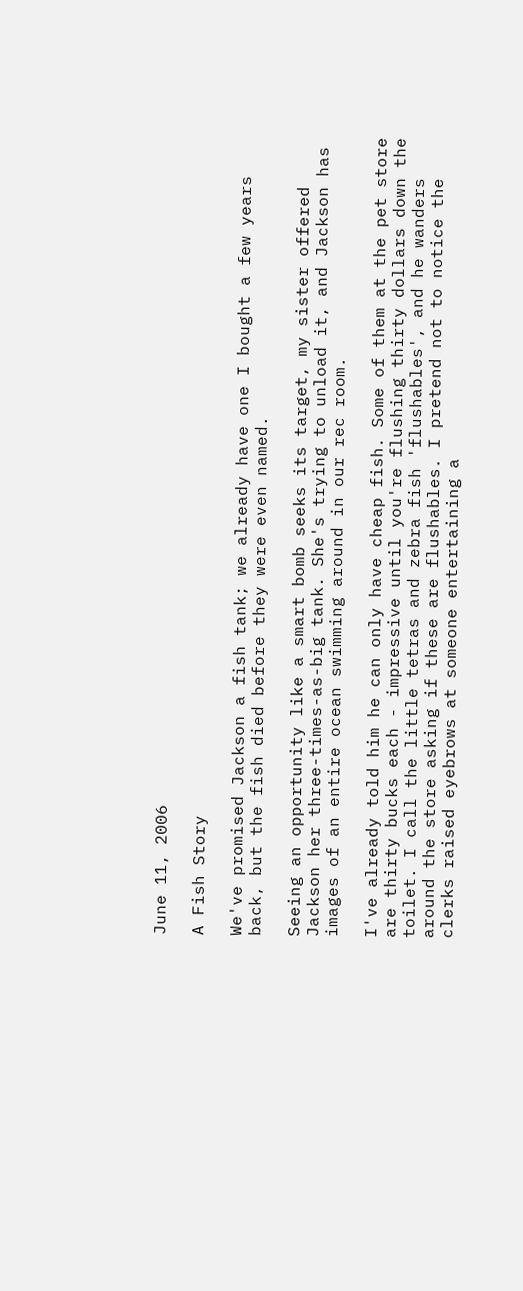June 11, 2006

A Fish Story

We've promised Jackson a fish tank; we already have one I bought a few years back, but the fish died before they were even named.

Seeing an opportunity like a smart bomb seeks its target, my sister offered Jackson her three-times-as-big tank. She's trying to unload it, and Jackson has images of an entire ocean swimming around in our rec room.

I've already told him he can only have cheap fish. Some of them at the pet store are thirty bucks each - impressive until you're flushing thirty dollars down the toilet. I call the little tetras and zebra fish 'flushables', and he wanders around the store asking if these are flushables. I pretend not to notice the clerks raised eyebrows at someone entertaining a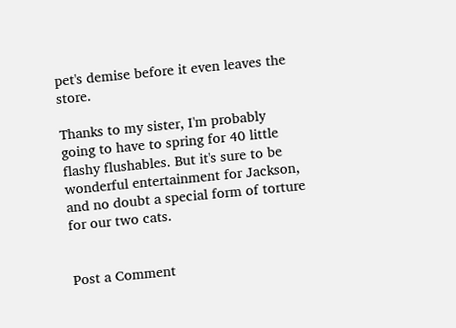pet's demise before it even leaves the store.

Thanks to my sister, I'm probably going to have to spring for 40 little flashy flushables. But it's sure to be wonderful entertainment for Jackson, and no doubt a special form of torture for our two cats.


Post a Comment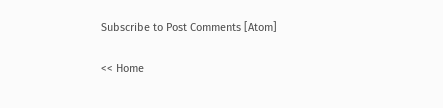Subscribe to Post Comments [Atom]

<< Home